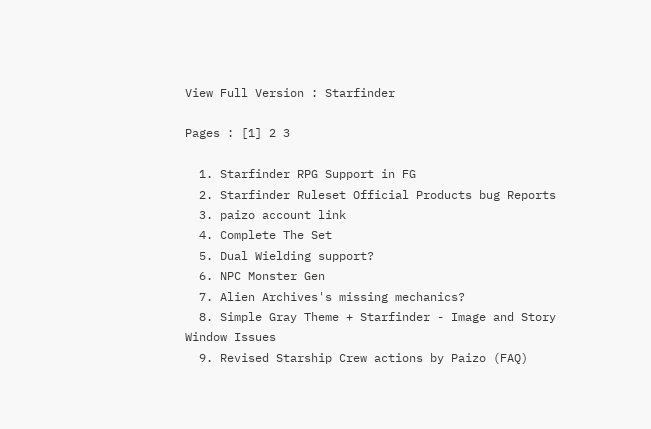View Full Version : Starfinder

Pages : [1] 2 3

  1. Starfinder RPG Support in FG
  2. Starfinder Ruleset Official Products bug Reports
  3. paizo account link
  4. Complete The Set
  5. Dual Wielding support?
  6. NPC Monster Gen
  7. Alien Archives's missing mechanics?
  8. Simple Gray Theme + Starfinder - Image and Story Window Issues
  9. Revised Starship Crew actions by Paizo (FAQ)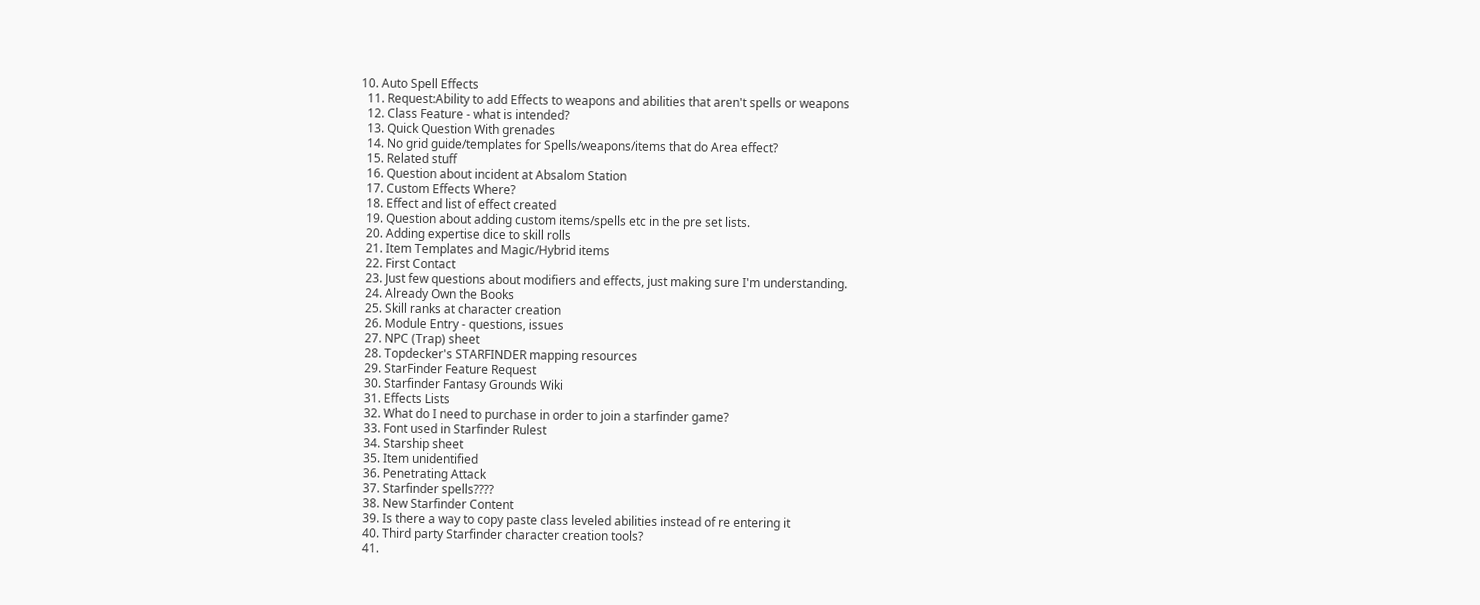10. Auto Spell Effects
  11. Request:Ability to add Effects to weapons and abilities that aren't spells or weapons
  12. Class Feature - what is intended?
  13. Quick Question With grenades
  14. No grid guide/templates for Spells/weapons/items that do Area effect?
  15. Related stuff
  16. Question about incident at Absalom Station
  17. Custom Effects Where?
  18. Effect and list of effect created
  19. Question about adding custom items/spells etc in the pre set lists.
  20. Adding expertise dice to skill rolls
  21. Item Templates and Magic/Hybrid items
  22. First Contact
  23. Just few questions about modifiers and effects, just making sure I'm understanding.
  24. Already Own the Books
  25. Skill ranks at character creation
  26. Module Entry - questions, issues
  27. NPC (Trap) sheet
  28. Topdecker's STARFINDER mapping resources
  29. StarFinder Feature Request
  30. Starfinder Fantasy Grounds Wiki
  31. Effects Lists
  32. What do I need to purchase in order to join a starfinder game?
  33. Font used in Starfinder Rulest
  34. Starship sheet
  35. Item unidentified
  36. Penetrating Attack
  37. Starfinder spells????
  38. New Starfinder Content
  39. Is there a way to copy paste class leveled abilities instead of re entering it
  40. Third party Starfinder character creation tools?
  41.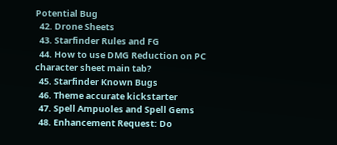Potential Bug
  42. Drone Sheets
  43. Starfinder Rules and FG
  44. How to use DMG Reduction on PC character sheet main tab?
  45. Starfinder Known Bugs
  46. Theme accurate kickstarter
  47. Spell Ampuoles and Spell Gems
  48. Enhancement Request: Do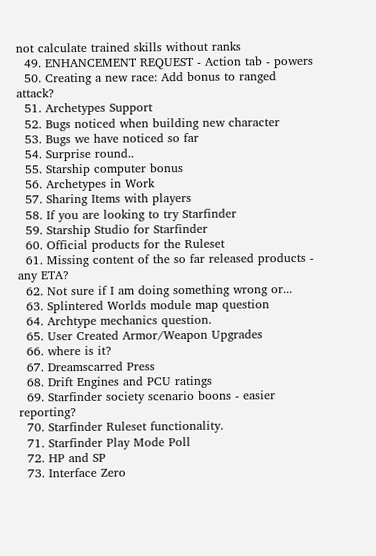not calculate trained skills without ranks
  49. ENHANCEMENT REQUEST - Action tab - powers
  50. Creating a new race: Add bonus to ranged attack?
  51. Archetypes Support
  52. Bugs noticed when building new character
  53. Bugs we have noticed so far
  54. Surprise round..
  55. Starship computer bonus
  56. Archetypes in Work
  57. Sharing Items with players
  58. If you are looking to try Starfinder
  59. Starship Studio for Starfinder
  60. Official products for the Ruleset
  61. Missing content of the so far released products - any ETA?
  62. Not sure if I am doing something wrong or...
  63. Splintered Worlds module map question
  64. Archtype mechanics question.
  65. User Created Armor/Weapon Upgrades
  66. where is it?
  67. Dreamscarred Press
  68. Drift Engines and PCU ratings
  69. Starfinder society scenario boons - easier reporting?
  70. Starfinder Ruleset functionality.
  71. Starfinder Play Mode Poll
  72. HP and SP
  73. Interface Zero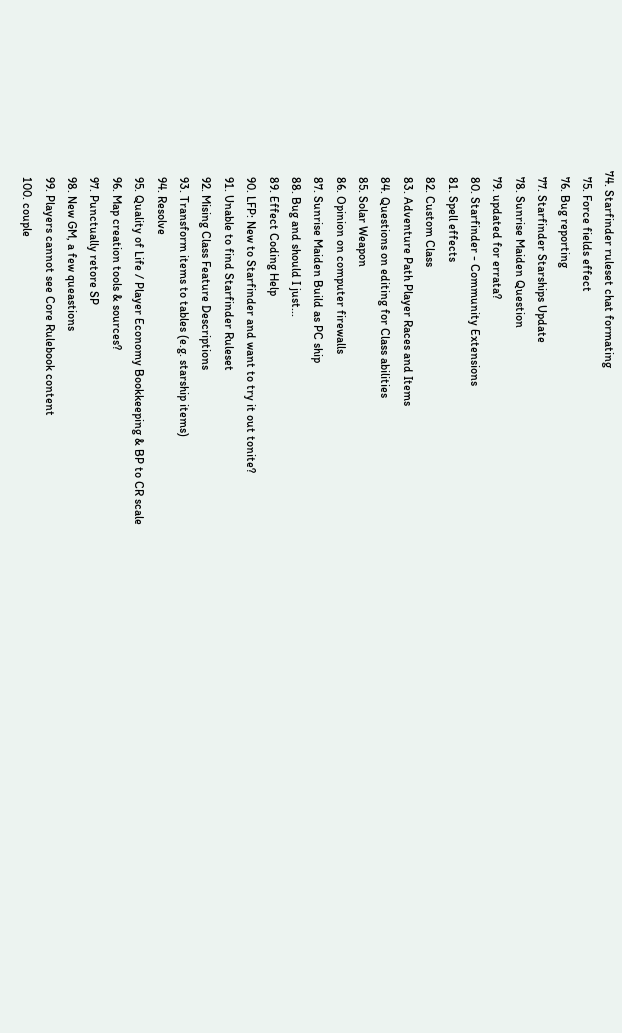74. Starfinder ruleset chat formating
  75. Force fields effect
  76. Bug reporting
  77. Starfinder Starships Update
  78. Sunrise Maiden Question
  79. updated for errata?
  80. Starfinder - Community Extensions
  81. Spell effects
  82. Custom Class
  83. Adventure Path Player Races and Items
  84. Questions on editing for Class abilities
  85. Solar Weapon
  86. Opinion on computer firewalls
  87. Sunrise Maiden Build as PC ship
  88. Bug and should I just...
  89. Effect Coding Help
  90. LFP: New to Starfinder and want to try it out tonite?
  91. Unable to find Starfinder Ruleset
  92. Mising Class Feature Descriptions
  93. Transform items to tables (e.g. starship items)
  94. Resolve
  95. Quality of Life / Player Economy Bookkeeping & BP to CR scale
  96. Map creation tools & sources?
  97. Punctually retore SP
  98. New GM, a few queastions
  99. Players cannot see Core Rulebook content
  100. couple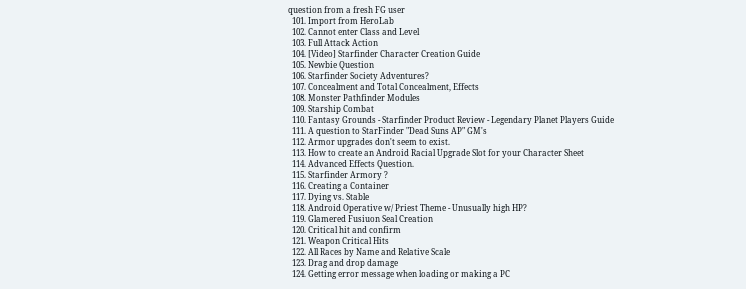question from a fresh FG user
  101. Import from HeroLab
  102. Cannot enter Class and Level
  103. Full Attack Action
  104. [Video] Starfinder Character Creation Guide
  105. Newbie Question
  106. Starfinder Society Adventures?
  107. Concealment and Total Concealment, Effects
  108. Monster Pathfinder Modules
  109. Starship Combat
  110. Fantasy Grounds - Starfinder Product Review - Legendary Planet Players Guide
  111. A question to StarFinder "Dead Suns AP" GM's
  112. Armor upgrades don't seem to exist.
  113. How to create an Android Racial Upgrade Slot for your Character Sheet
  114. Advanced Effects Question.
  115. Starfinder Armory ?
  116. Creating a Container
  117. Dying vs. Stable
  118. Android Operative w/ Priest Theme - Unusually high HP?
  119. Glamered Fusiuon Seal Creation
  120. Critical hit and confirm
  121. Weapon Critical Hits
  122. All Races by Name and Relative Scale
  123. Drag and drop damage
  124. Getting error message when loading or making a PC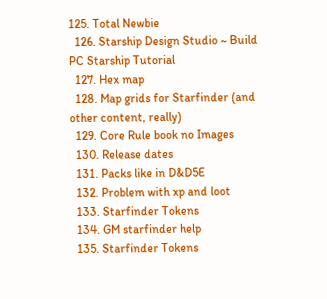125. Total Newbie
  126. Starship Design Studio ~ Build PC Starship Tutorial
  127. Hex map
  128. Map grids for Starfinder (and other content, really)
  129. Core Rule book no Images
  130. Release dates
  131. Packs like in D&D5E
  132. Problem with xp and loot
  133. Starfinder Tokens
  134. GM starfinder help
  135. Starfinder Tokens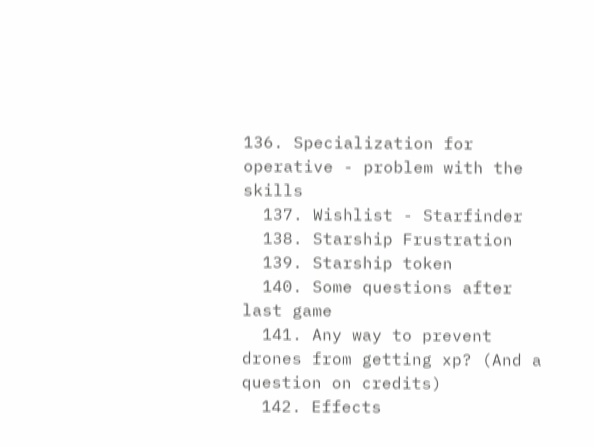136. Specialization for operative - problem with the skills
  137. Wishlist - Starfinder
  138. Starship Frustration
  139. Starship token
  140. Some questions after last game
  141. Any way to prevent drones from getting xp? (And a question on credits)
  142. Effects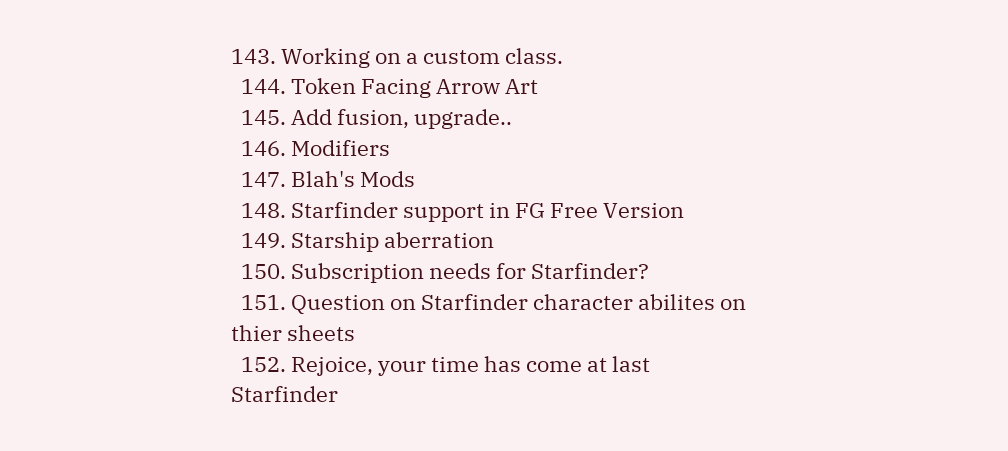143. Working on a custom class.
  144. Token Facing Arrow Art
  145. Add fusion, upgrade..
  146. Modifiers
  147. Blah's Mods
  148. Starfinder support in FG Free Version
  149. Starship aberration
  150. Subscription needs for Starfinder?
  151. Question on Starfinder character abilites on thier sheets
  152. Rejoice, your time has come at last Starfinder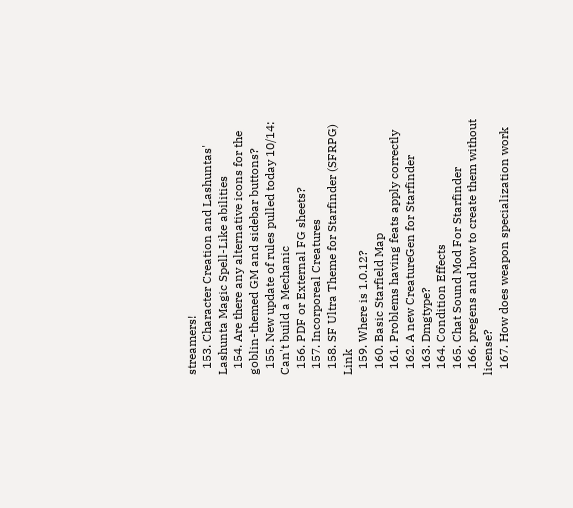streamers!
  153. Character Creation and Lashuntas' Lashunta Magic Spell-Like abilities
  154. Are there any alternative icons for the goblin-themed GM and sidebar buttons?
  155. New update of rules pulled today 10/14: Can't build a Mechanic
  156. PDF or External FG sheets?
  157. Incorporeal Creatures
  158. SF Ultra Theme for Starfinder (SFRPG) Link
  159. Where is 1.0.12?
  160. Basic Starfield Map
  161. Problems having feats apply correctly
  162. A new CreatureGen for Starfinder
  163. Dmgtype?
  164. Condition Effects
  165. Chat Sound Mod For Starfinder
  166. pregens and how to create them without license?
  167. How does weapon specialization work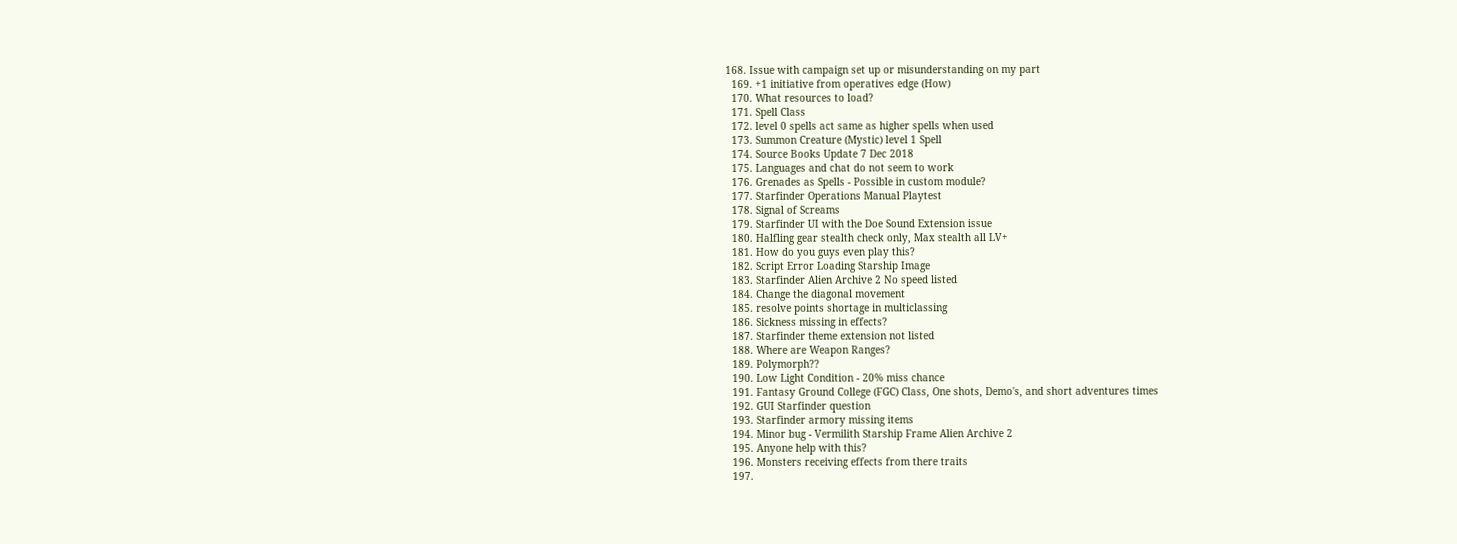168. Issue with campaign set up or misunderstanding on my part
  169. +1 initiative from operatives edge (How)
  170. What resources to load?
  171. Spell Class
  172. level 0 spells act same as higher spells when used
  173. Summon Creature (Mystic) level 1 Spell
  174. Source Books Update 7 Dec 2018
  175. Languages and chat do not seem to work
  176. Grenades as Spells - Possible in custom module?
  177. Starfinder Operations Manual Playtest
  178. Signal of Screams
  179. Starfinder UI with the Doe Sound Extension issue
  180. Halfling gear stealth check only, Max stealth all LV+
  181. How do you guys even play this?
  182. Script Error Loading Starship Image
  183. Starfinder Alien Archive 2 No speed listed
  184. Change the diagonal movement
  185. resolve points shortage in multiclassing
  186. Sickness missing in effects?
  187. Starfinder theme extension not listed
  188. Where are Weapon Ranges?
  189. Polymorph??
  190. Low Light Condition - 20% miss chance
  191. Fantasy Ground College (FGC) Class, One shots, Demo's, and short adventures times
  192. GUI Starfinder question
  193. Starfinder armory missing items
  194. Minor bug - Vermilith Starship Frame Alien Archive 2
  195. Anyone help with this?
  196. Monsters receiving effects from there traits
  197.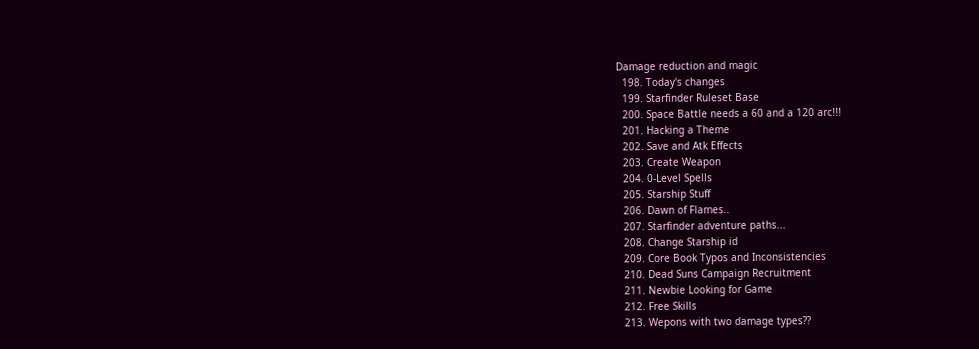Damage reduction and magic
  198. Today's changes
  199. Starfinder Ruleset Base
  200. Space Battle needs a 60 and a 120 arc!!!
  201. Hacking a Theme
  202. Save and Atk Effects
  203. Create Weapon
  204. 0-Level Spells
  205. Starship Stuff
  206. Dawn of Flames..
  207. Starfinder adventure paths...
  208. Change Starship id
  209. Core Book Typos and Inconsistencies
  210. Dead Suns Campaign Recruitment
  211. Newbie Looking for Game
  212. Free Skills
  213. Wepons with two damage types??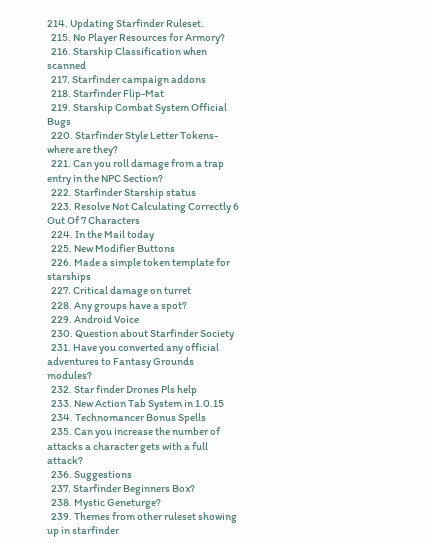214. Updating Starfinder Ruleset.
  215. No Player Resources for Armory?
  216. Starship Classification when scanned
  217. Starfinder campaign addons
  218. Starfinder Flip-Mat
  219. Starship Combat System Official Bugs
  220. Starfinder Style Letter Tokens- where are they?
  221. Can you roll damage from a trap entry in the NPC Section?
  222. Starfinder Starship status
  223. Resolve Not Calculating Correctly 6 Out Of 7 Characters
  224. In the Mail today
  225. New Modifier Buttons
  226. Made a simple token template for starships
  227. Critical damage on turret
  228. Any groups have a spot?
  229. Android Voice
  230. Question about Starfinder Society
  231. Have you converted any official adventures to Fantasy Grounds modules?
  232. Star finder Drones Pls help
  233. New Action Tab System in 1.0.15
  234. Technomancer Bonus Spells
  235. Can you increase the number of attacks a character gets with a full attack?
  236. Suggestions
  237. Starfinder Beginners Box?
  238. Mystic Geneturge?
  239. Themes from other ruleset showing up in starfinder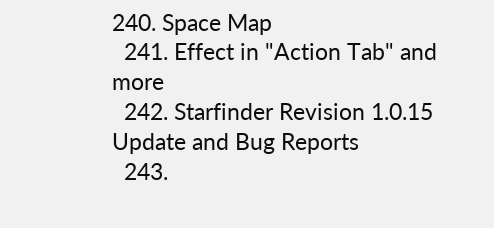240. Space Map
  241. Effect in "Action Tab" and more
  242. Starfinder Revision 1.0.15 Update and Bug Reports
  243.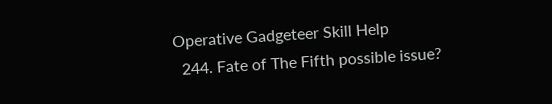Operative Gadgeteer Skill Help
  244. Fate of The Fifth possible issue?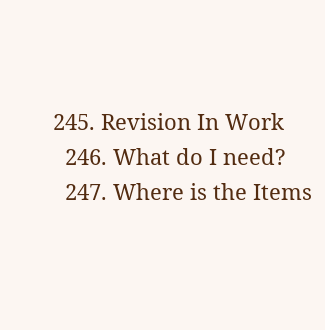245. Revision In Work
  246. What do I need?
  247. Where is the Items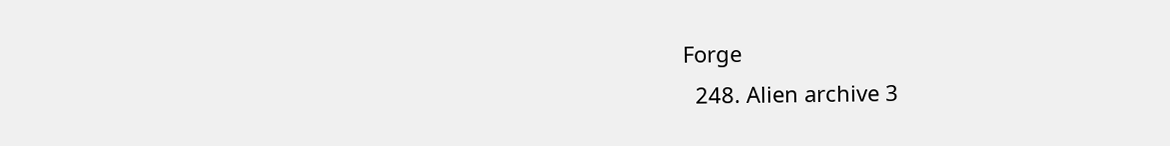Forge
  248. Alien archive 3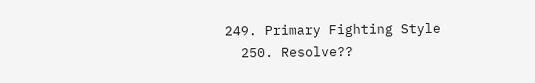249. Primary Fighting Style
  250. Resolve??